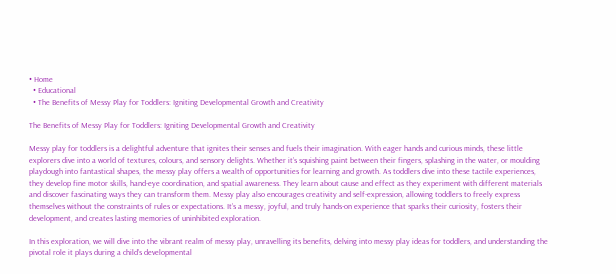• Home
  • Educational
  • The Benefits of Messy Play for Toddlers: Igniting Developmental Growth and Creativity

The Benefits of Messy Play for Toddlers: Igniting Developmental Growth and Creativity

Messy play for toddlers is a delightful adventure that ignites their senses and fuels their imagination. With eager hands and curious minds, these little explorers dive into a world of textures, colours, and sensory delights. Whether it’s squishing paint between their fingers, splashing in the water, or moulding playdough into fantastical shapes, the messy play offers a wealth of opportunities for learning and growth. As toddlers dive into these tactile experiences, they develop fine motor skills, hand-eye coordination, and spatial awareness. They learn about cause and effect as they experiment with different materials and discover fascinating ways they can transform them. Messy play also encourages creativity and self-expression, allowing toddlers to freely express themselves without the constraints of rules or expectations. It’s a messy, joyful, and truly hands-on experience that sparks their curiosity, fosters their development, and creates lasting memories of uninhibited exploration.

In this exploration, we will dive into the vibrant realm of messy play, unravelling its benefits, delving into messy play ideas for toddlers, and understanding the pivotal role it plays during a child’s developmental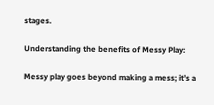stages.

Understanding the benefits of Messy Play:

Messy play goes beyond making a mess; it’s a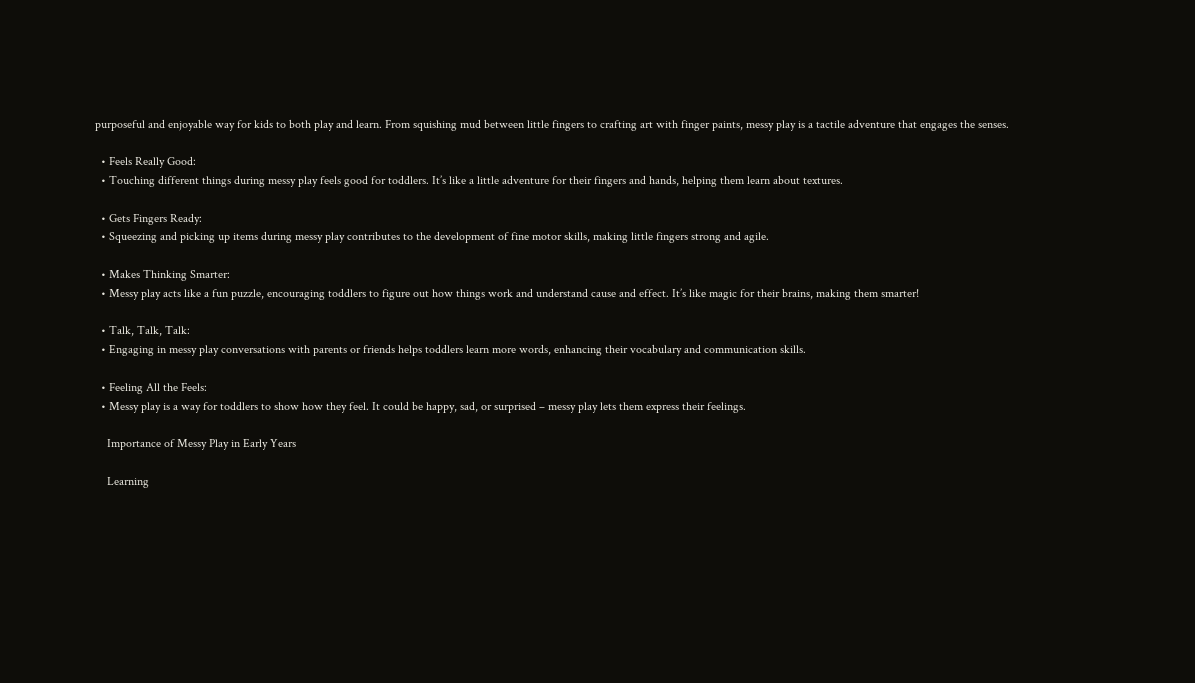purposeful and enjoyable way for kids to both play and learn. From squishing mud between little fingers to crafting art with finger paints, messy play is a tactile adventure that engages the senses.

  • Feels Really Good:
  • Touching different things during messy play feels good for toddlers. It’s like a little adventure for their fingers and hands, helping them learn about textures.

  • Gets Fingers Ready:
  • Squeezing and picking up items during messy play contributes to the development of fine motor skills, making little fingers strong and agile.

  • Makes Thinking Smarter:
  • Messy play acts like a fun puzzle, encouraging toddlers to figure out how things work and understand cause and effect. It’s like magic for their brains, making them smarter!

  • Talk, Talk, Talk:
  • Engaging in messy play conversations with parents or friends helps toddlers learn more words, enhancing their vocabulary and communication skills.

  • Feeling All the Feels:
  • Messy play is a way for toddlers to show how they feel. It could be happy, sad, or surprised – messy play lets them express their feelings.

    Importance of Messy Play in Early Years

    Learning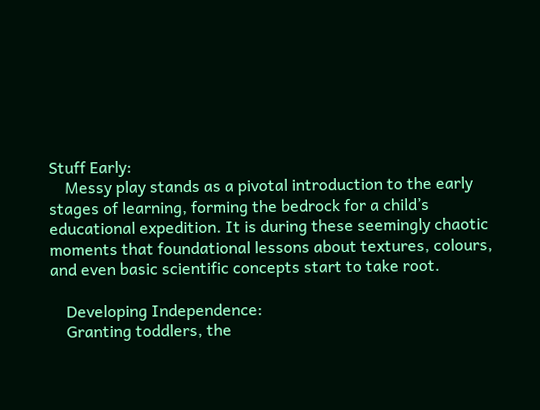Stuff Early:
    Messy play stands as a pivotal introduction to the early stages of learning, forming the bedrock for a child’s educational expedition. It is during these seemingly chaotic moments that foundational lessons about textures, colours, and even basic scientific concepts start to take root.

    Developing Independence:
    Granting toddlers, the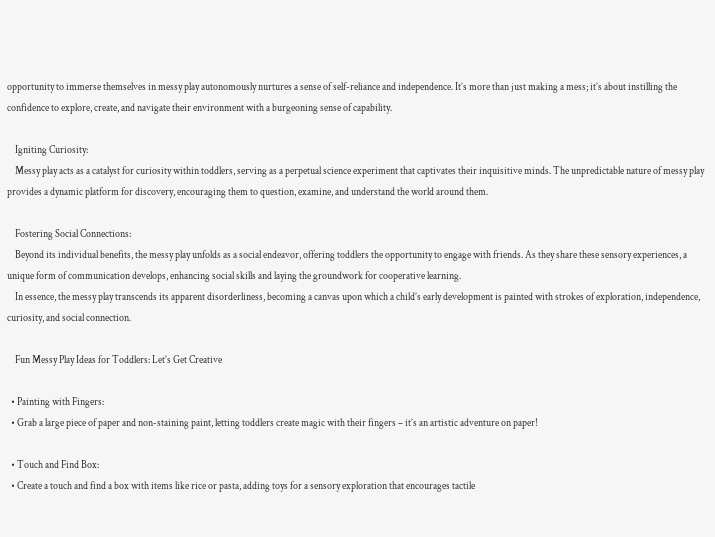opportunity to immerse themselves in messy play autonomously nurtures a sense of self-reliance and independence. It’s more than just making a mess; it’s about instilling the confidence to explore, create, and navigate their environment with a burgeoning sense of capability.

    Igniting Curiosity:
    Messy play acts as a catalyst for curiosity within toddlers, serving as a perpetual science experiment that captivates their inquisitive minds. The unpredictable nature of messy play provides a dynamic platform for discovery, encouraging them to question, examine, and understand the world around them.

    Fostering Social Connections:
    Beyond its individual benefits, the messy play unfolds as a social endeavor, offering toddlers the opportunity to engage with friends. As they share these sensory experiences, a unique form of communication develops, enhancing social skills and laying the groundwork for cooperative learning.
    In essence, the messy play transcends its apparent disorderliness, becoming a canvas upon which a child’s early development is painted with strokes of exploration, independence, curiosity, and social connection.

    Fun Messy Play Ideas for Toddlers: Let’s Get Creative

  • Painting with Fingers:
  • Grab a large piece of paper and non-staining paint, letting toddlers create magic with their fingers – it’s an artistic adventure on paper!

  • Touch and Find Box:
  • Create a touch and find a box with items like rice or pasta, adding toys for a sensory exploration that encourages tactile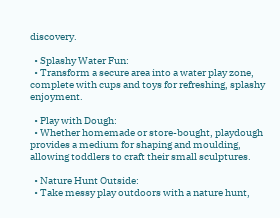discovery.

  • Splashy Water Fun:
  • Transform a secure area into a water play zone, complete with cups and toys for refreshing, splashy enjoyment.

  • Play with Dough:
  • Whether homemade or store-bought, playdough provides a medium for shaping and moulding, allowing toddlers to craft their small sculptures.

  • Nature Hunt Outside:
  • Take messy play outdoors with a nature hunt,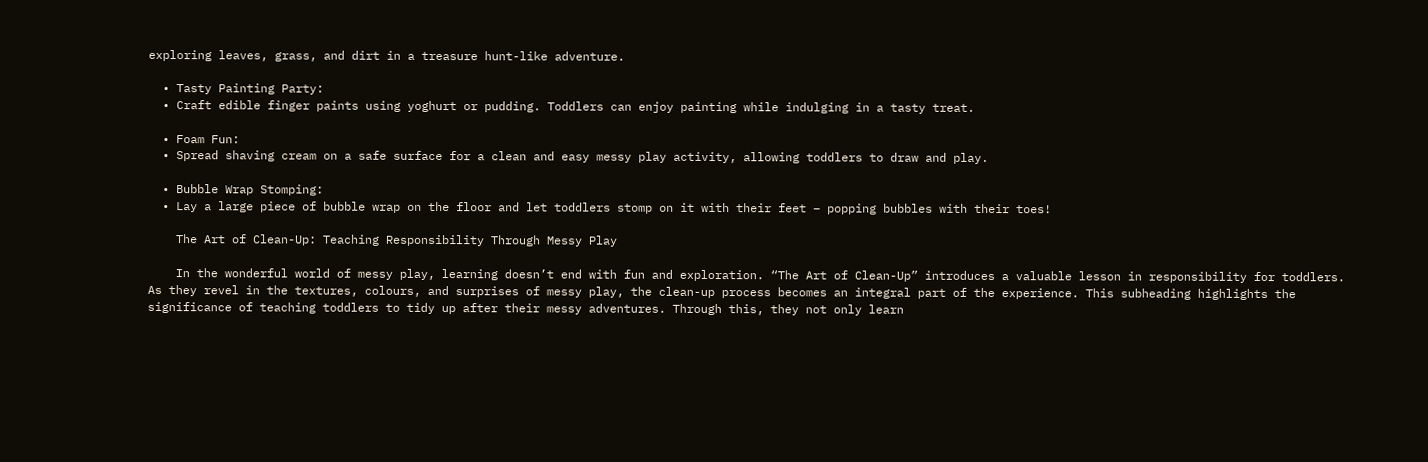exploring leaves, grass, and dirt in a treasure hunt-like adventure.

  • Tasty Painting Party:
  • Craft edible finger paints using yoghurt or pudding. Toddlers can enjoy painting while indulging in a tasty treat.

  • Foam Fun:
  • Spread shaving cream on a safe surface for a clean and easy messy play activity, allowing toddlers to draw and play.

  • Bubble Wrap Stomping:
  • Lay a large piece of bubble wrap on the floor and let toddlers stomp on it with their feet – popping bubbles with their toes!

    The Art of Clean-Up: Teaching Responsibility Through Messy Play

    In the wonderful world of messy play, learning doesn’t end with fun and exploration. “The Art of Clean-Up” introduces a valuable lesson in responsibility for toddlers. As they revel in the textures, colours, and surprises of messy play, the clean-up process becomes an integral part of the experience. This subheading highlights the significance of teaching toddlers to tidy up after their messy adventures. Through this, they not only learn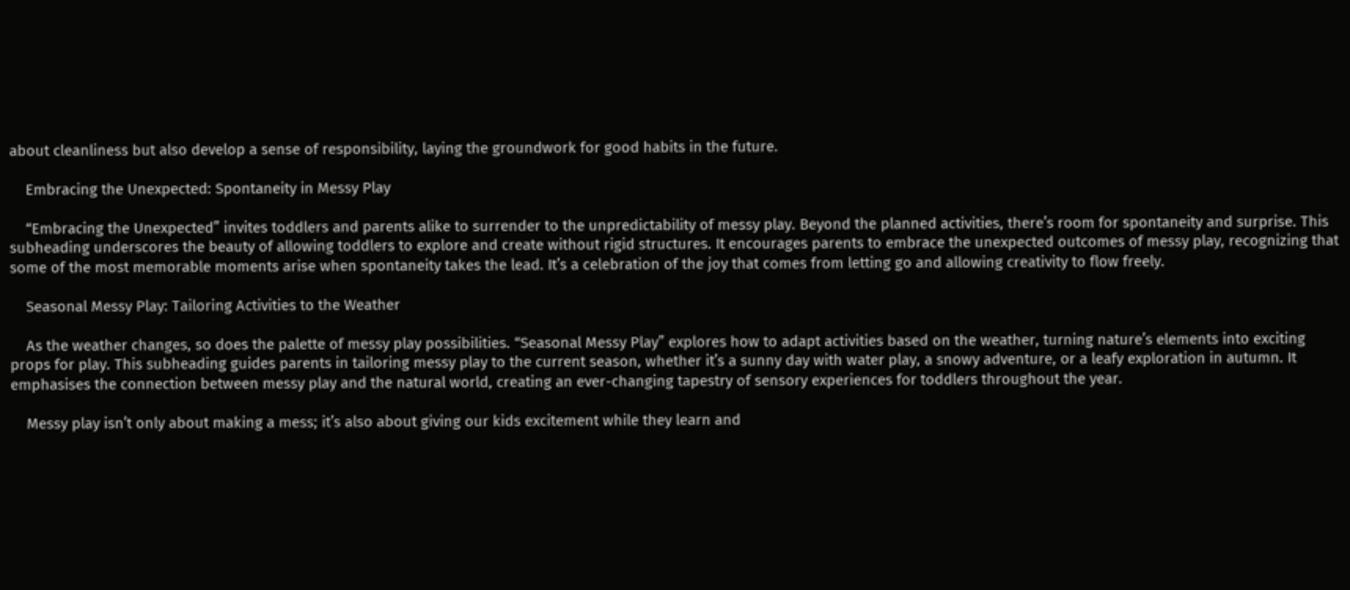about cleanliness but also develop a sense of responsibility, laying the groundwork for good habits in the future.

    Embracing the Unexpected: Spontaneity in Messy Play

    “Embracing the Unexpected” invites toddlers and parents alike to surrender to the unpredictability of messy play. Beyond the planned activities, there’s room for spontaneity and surprise. This subheading underscores the beauty of allowing toddlers to explore and create without rigid structures. It encourages parents to embrace the unexpected outcomes of messy play, recognizing that some of the most memorable moments arise when spontaneity takes the lead. It’s a celebration of the joy that comes from letting go and allowing creativity to flow freely.

    Seasonal Messy Play: Tailoring Activities to the Weather

    As the weather changes, so does the palette of messy play possibilities. “Seasonal Messy Play” explores how to adapt activities based on the weather, turning nature’s elements into exciting props for play. This subheading guides parents in tailoring messy play to the current season, whether it’s a sunny day with water play, a snowy adventure, or a leafy exploration in autumn. It emphasises the connection between messy play and the natural world, creating an ever-changing tapestry of sensory experiences for toddlers throughout the year.

    Messy play isn’t only about making a mess; it’s also about giving our kids excitement while they learn and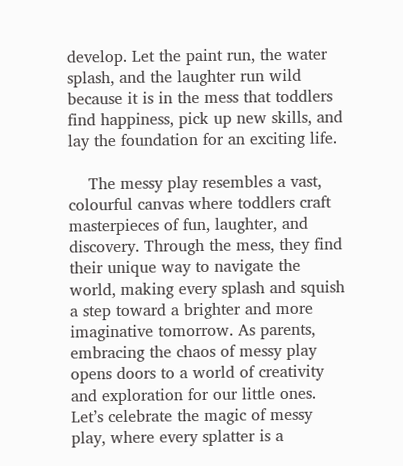develop. Let the paint run, the water splash, and the laughter run wild because it is in the mess that toddlers find happiness, pick up new skills, and lay the foundation for an exciting life.

    The messy play resembles a vast, colourful canvas where toddlers craft masterpieces of fun, laughter, and discovery. Through the mess, they find their unique way to navigate the world, making every splash and squish a step toward a brighter and more imaginative tomorrow. As parents, embracing the chaos of messy play opens doors to a world of creativity and exploration for our little ones. Let’s celebrate the magic of messy play, where every splatter is a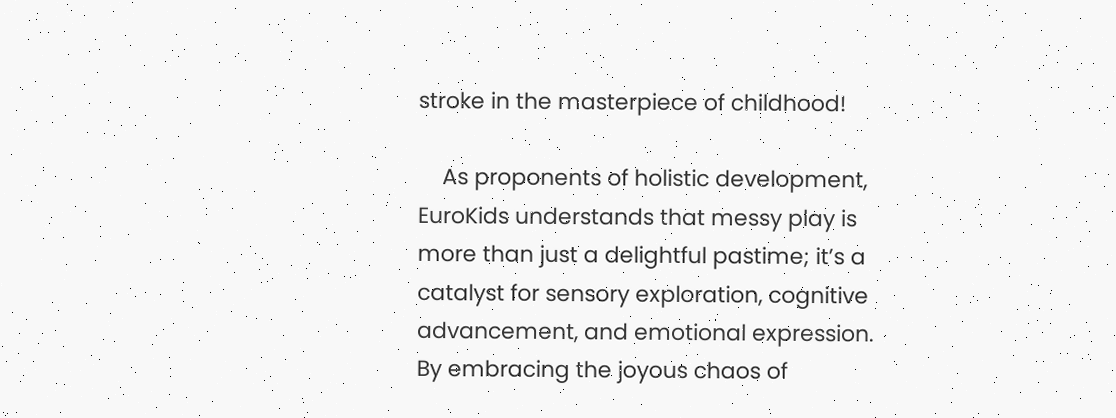stroke in the masterpiece of childhood!

    As proponents of holistic development, EuroKids understands that messy play is more than just a delightful pastime; it’s a catalyst for sensory exploration, cognitive advancement, and emotional expression. By embracing the joyous chaos of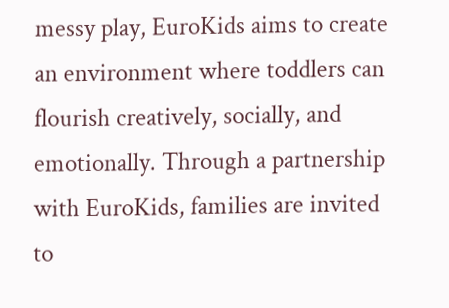messy play, EuroKids aims to create an environment where toddlers can flourish creatively, socially, and emotionally. Through a partnership with EuroKids, families are invited to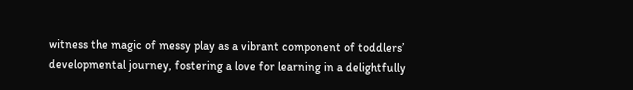witness the magic of messy play as a vibrant component of toddlers’ developmental journey, fostering a love for learning in a delightfully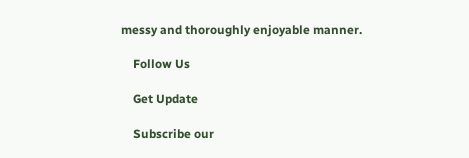messy and thoroughly enjoyable manner.

    Follow Us

    Get Update

    Subscribe our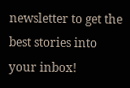newsletter to get the best stories into your inbox!